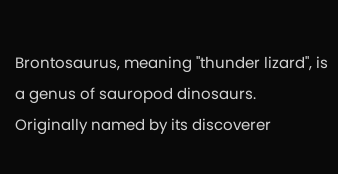Brontosaurus, meaning "thunder lizard", is a genus of sauropod dinosaurs. Originally named by its discoverer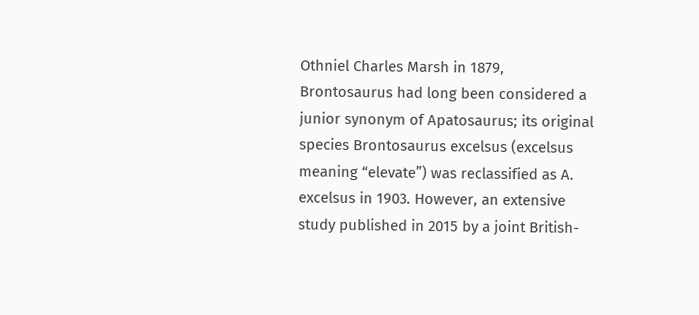Othniel Charles Marsh in 1879, Brontosaurus had long been considered a junior synonym of Apatosaurus; its original species Brontosaurus excelsus (excelsus meaning “elevate”) was reclassified as A. excelsus in 1903. However, an extensive study published in 2015 by a joint British-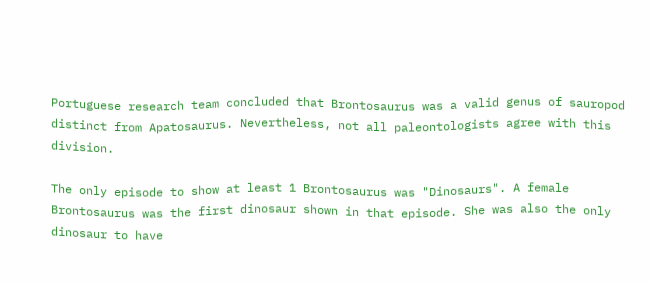Portuguese research team concluded that Brontosaurus was a valid genus of sauropod distinct from Apatosaurus. Nevertheless, not all paleontologists agree with this division.

The only episode to show at least 1 Brontosaurus was "Dinosaurs". A female Brontosaurus was the first dinosaur shown in that episode. She was also the only dinosaur to have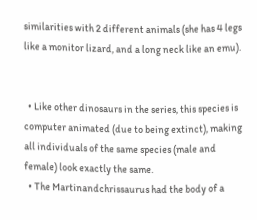similarities with 2 different animals (she has 4 legs like a monitor lizard, and a long neck like an emu).


  • Like other dinosaurs in the series, this species is computer animated (due to being extinct), making all individuals of the same species (male and female) look exactly the same.
  • The Martinandchrissaurus had the body of a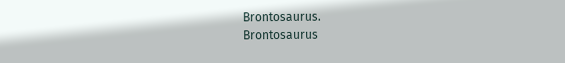Brontosaurus.
Brontosaurus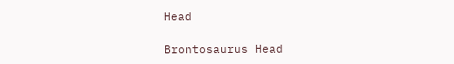Head

Brontosaurus Head